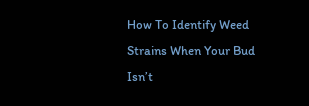How To Identify Weed Strains When Your Bud Isn’t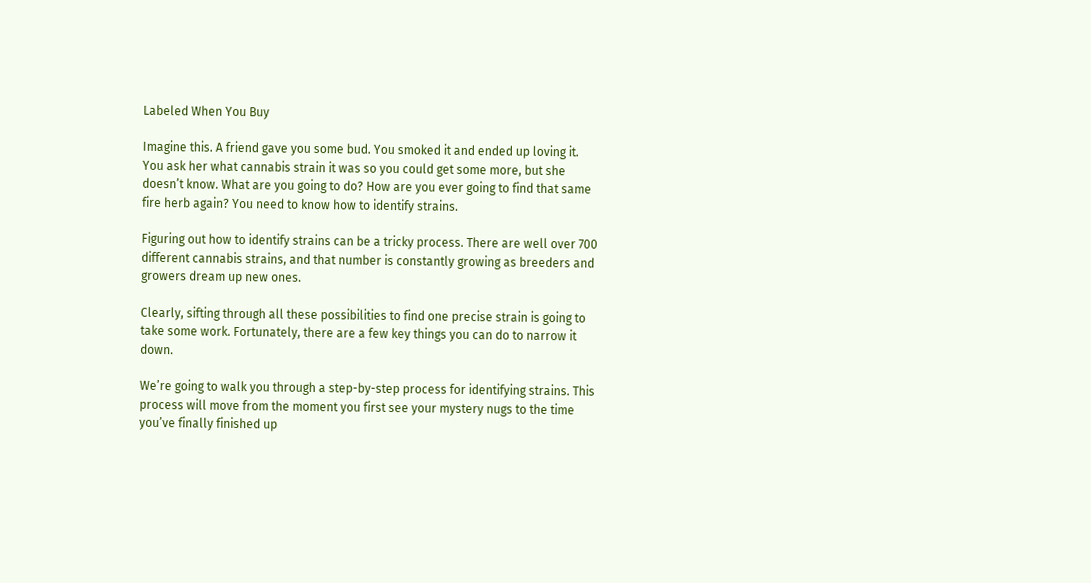Labeled When You Buy

Imagine this. A friend gave you some bud. You smoked it and ended up loving it. You ask her what cannabis strain it was so you could get some more, but she doesn’t know. What are you going to do? How are you ever going to find that same fire herb again? You need to know how to identify strains.

Figuring out how to identify strains can be a tricky process. There are well over 700 different cannabis strains, and that number is constantly growing as breeders and growers dream up new ones.

Clearly, sifting through all these possibilities to find one precise strain is going to take some work. Fortunately, there are a few key things you can do to narrow it down.

We’re going to walk you through a step-by-step process for identifying strains. This process will move from the moment you first see your mystery nugs to the time you’ve finally finished up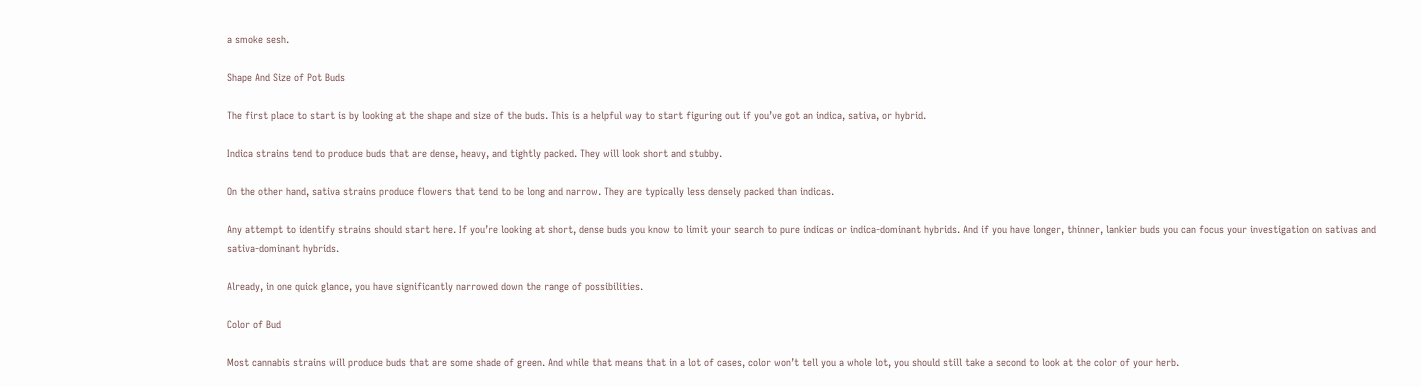a smoke sesh.

Shape And Size of Pot Buds

The first place to start is by looking at the shape and size of the buds. This is a helpful way to start figuring out if you’ve got an indica, sativa, or hybrid.

Indica strains tend to produce buds that are dense, heavy, and tightly packed. They will look short and stubby.

On the other hand, sativa strains produce flowers that tend to be long and narrow. They are typically less densely packed than indicas.

Any attempt to identify strains should start here. If you’re looking at short, dense buds you know to limit your search to pure indicas or indica-dominant hybrids. And if you have longer, thinner, lankier buds you can focus your investigation on sativas and sativa-dominant hybrids.

Already, in one quick glance, you have significantly narrowed down the range of possibilities.

Color of Bud

Most cannabis strains will produce buds that are some shade of green. And while that means that in a lot of cases, color won’t tell you a whole lot, you should still take a second to look at the color of your herb.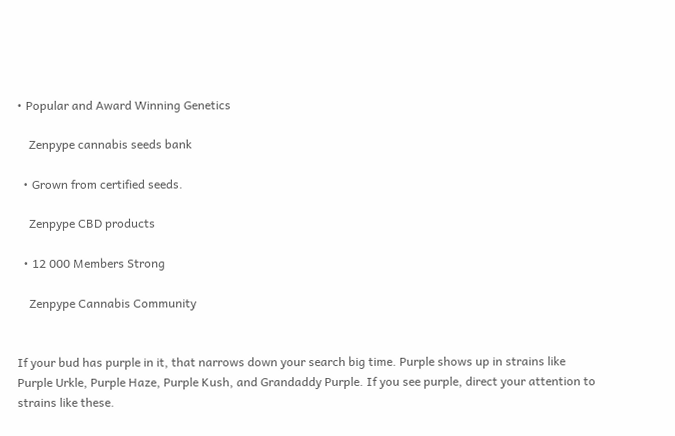• Popular and Award Winning Genetics

    Zenpype cannabis seeds bank

  • Grown from certified seeds.

    Zenpype CBD products

  • 12 000 Members Strong

    Zenpype Cannabis Community


If your bud has purple in it, that narrows down your search big time. Purple shows up in strains like Purple Urkle, Purple Haze, Purple Kush, and Grandaddy Purple. If you see purple, direct your attention to strains like these.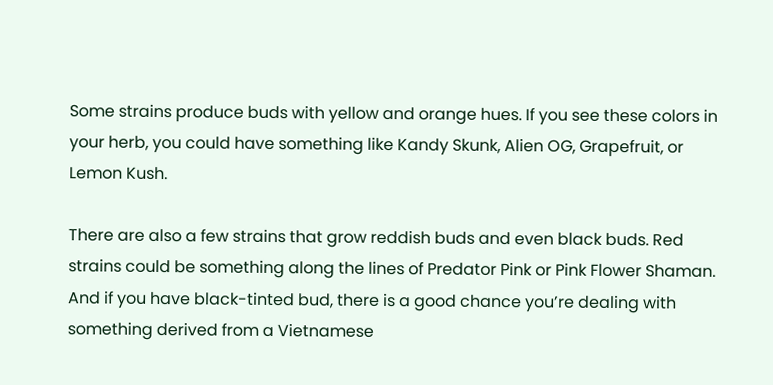Some strains produce buds with yellow and orange hues. If you see these colors in your herb, you could have something like Kandy Skunk, Alien OG, Grapefruit, or Lemon Kush.

There are also a few strains that grow reddish buds and even black buds. Red strains could be something along the lines of Predator Pink or Pink Flower Shaman. And if you have black-tinted bud, there is a good chance you’re dealing with something derived from a Vietnamese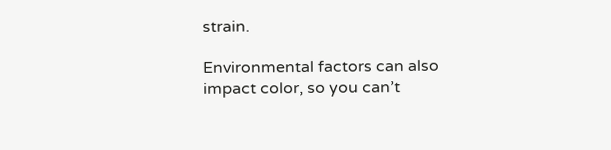strain.

Environmental factors can also impact color, so you can’t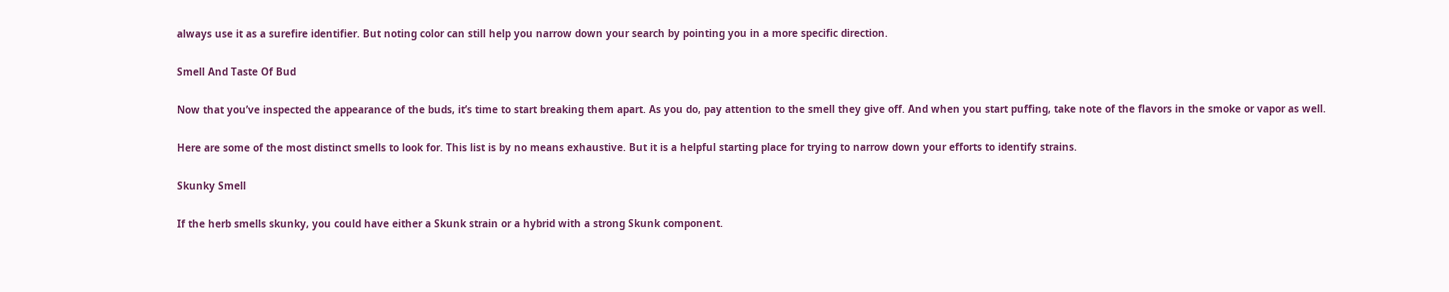always use it as a surefire identifier. But noting color can still help you narrow down your search by pointing you in a more specific direction.

Smell And Taste Of Bud

Now that you’ve inspected the appearance of the buds, it’s time to start breaking them apart. As you do, pay attention to the smell they give off. And when you start puffing, take note of the flavors in the smoke or vapor as well.

Here are some of the most distinct smells to look for. This list is by no means exhaustive. But it is a helpful starting place for trying to narrow down your efforts to identify strains.

Skunky Smell

If the herb smells skunky, you could have either a Skunk strain or a hybrid with a strong Skunk component.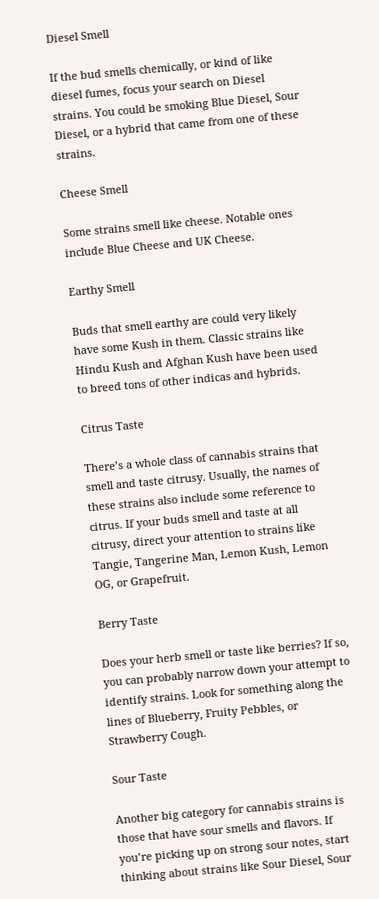Diesel Smell

If the bud smells chemically, or kind of like diesel fumes, focus your search on Diesel strains. You could be smoking Blue Diesel, Sour Diesel, or a hybrid that came from one of these strains.

Cheese Smell

Some strains smell like cheese. Notable ones include Blue Cheese and UK Cheese.

Earthy Smell

Buds that smell earthy are could very likely have some Kush in them. Classic strains like Hindu Kush and Afghan Kush have been used to breed tons of other indicas and hybrids.

Citrus Taste

There’s a whole class of cannabis strains that smell and taste citrusy. Usually, the names of these strains also include some reference to citrus. If your buds smell and taste at all citrusy, direct your attention to strains like Tangie, Tangerine Man, Lemon Kush, Lemon OG, or Grapefruit.

Berry Taste

Does your herb smell or taste like berries? If so, you can probably narrow down your attempt to identify strains. Look for something along the lines of Blueberry, Fruity Pebbles, or Strawberry Cough.

Sour Taste

Another big category for cannabis strains is those that have sour smells and flavors. If you’re picking up on strong sour notes, start thinking about strains like Sour Diesel, Sour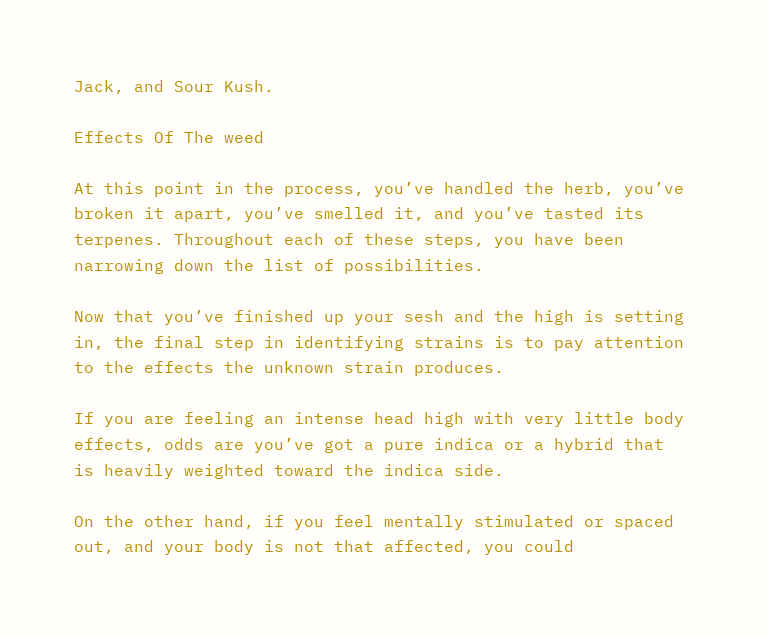Jack, and Sour Kush.

Effects Of The weed

At this point in the process, you’ve handled the herb, you’ve broken it apart, you’ve smelled it, and you’ve tasted its terpenes. Throughout each of these steps, you have been narrowing down the list of possibilities.

Now that you’ve finished up your sesh and the high is setting in, the final step in identifying strains is to pay attention to the effects the unknown strain produces.

If you are feeling an intense head high with very little body effects, odds are you’ve got a pure indica or a hybrid that is heavily weighted toward the indica side.

On the other hand, if you feel mentally stimulated or spaced out, and your body is not that affected, you could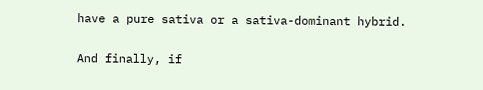have a pure sativa or a sativa-dominant hybrid.

And finally, if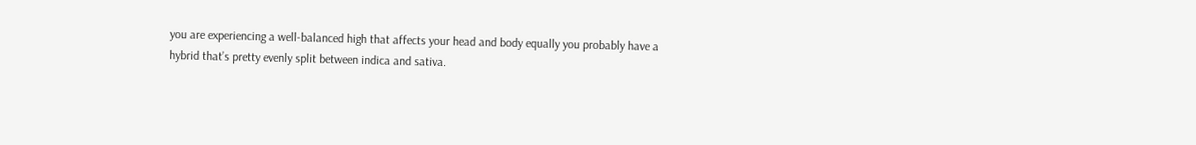you are experiencing a well-balanced high that affects your head and body equally you probably have a hybrid that’s pretty evenly split between indica and sativa.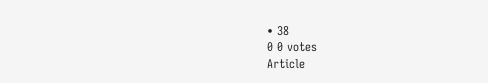• 38
0 0 votes
Article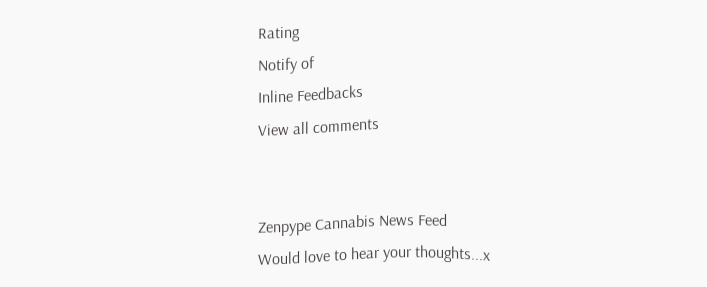Rating
Notify of
Inline Feedbacks
View all comments


Zenpype Cannabis News Feed
Would love to hear your thoughts...x